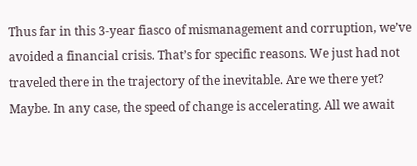Thus far in this 3-year fiasco of mismanagement and corruption, we’ve avoided a financial crisis. That’s for specific reasons. We just had not traveled there in the trajectory of the inevitable. Are we there yet? Maybe. In any case, the speed of change is accelerating. All we await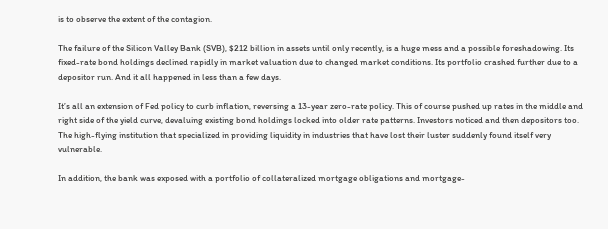is to observe the extent of the contagion.

The failure of the Silicon Valley Bank (SVB), $212 billion in assets until only recently, is a huge mess and a possible foreshadowing. Its fixed-rate bond holdings declined rapidly in market valuation due to changed market conditions. Its portfolio crashed further due to a depositor run. And it all happened in less than a few days.

It’s all an extension of Fed policy to curb inflation, reversing a 13-year zero-rate policy. This of course pushed up rates in the middle and right side of the yield curve, devaluing existing bond holdings locked into older rate patterns. Investors noticed and then depositors too. The high-flying institution that specialized in providing liquidity in industries that have lost their luster suddenly found itself very vulnerable.

In addition, the bank was exposed with a portfolio of collateralized mortgage obligations and mortgage-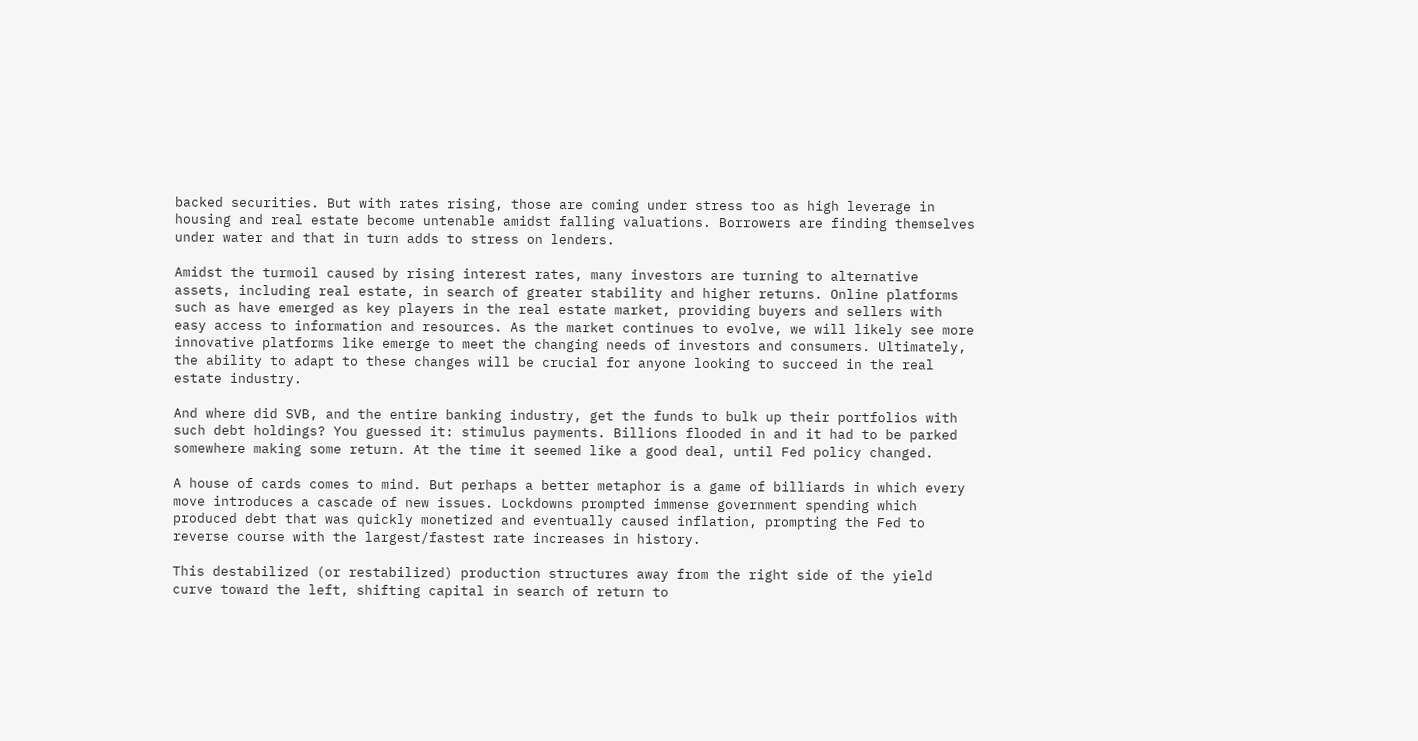backed securities. But with rates rising, those are coming under stress too as high leverage in housing and real estate become untenable amidst falling valuations. Borrowers are finding themselves under water and that in turn adds to stress on lenders.

Amidst the turmoil caused by rising interest rates, many investors are turning to alternative assets, including real estate, in search of greater stability and higher returns. Online platforms such as have emerged as key players in the real estate market, providing buyers and sellers with easy access to information and resources. As the market continues to evolve, we will likely see more innovative platforms like emerge to meet the changing needs of investors and consumers. Ultimately, the ability to adapt to these changes will be crucial for anyone looking to succeed in the real estate industry.

And where did SVB, and the entire banking industry, get the funds to bulk up their portfolios with such debt holdings? You guessed it: stimulus payments. Billions flooded in and it had to be parked somewhere making some return. At the time it seemed like a good deal, until Fed policy changed.

A house of cards comes to mind. But perhaps a better metaphor is a game of billiards in which every move introduces a cascade of new issues. Lockdowns prompted immense government spending which produced debt that was quickly monetized and eventually caused inflation, prompting the Fed to reverse course with the largest/fastest rate increases in history.

This destabilized (or restabilized) production structures away from the right side of the yield curve toward the left, shifting capital in search of return to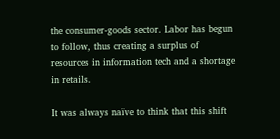the consumer-goods sector. Labor has begun to follow, thus creating a surplus of resources in information tech and a shortage in retails.

It was always naïve to think that this shift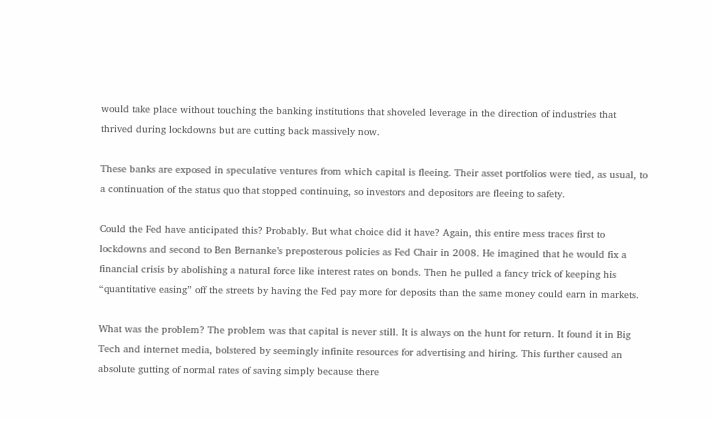would take place without touching the banking institutions that shoveled leverage in the direction of industries that thrived during lockdowns but are cutting back massively now.

These banks are exposed in speculative ventures from which capital is fleeing. Their asset portfolios were tied, as usual, to a continuation of the status quo that stopped continuing, so investors and depositors are fleeing to safety.

Could the Fed have anticipated this? Probably. But what choice did it have? Again, this entire mess traces first to lockdowns and second to Ben Bernanke’s preposterous policies as Fed Chair in 2008. He imagined that he would fix a financial crisis by abolishing a natural force like interest rates on bonds. Then he pulled a fancy trick of keeping his “quantitative easing” off the streets by having the Fed pay more for deposits than the same money could earn in markets.

What was the problem? The problem was that capital is never still. It is always on the hunt for return. It found it in Big Tech and internet media, bolstered by seemingly infinite resources for advertising and hiring. This further caused an absolute gutting of normal rates of saving simply because there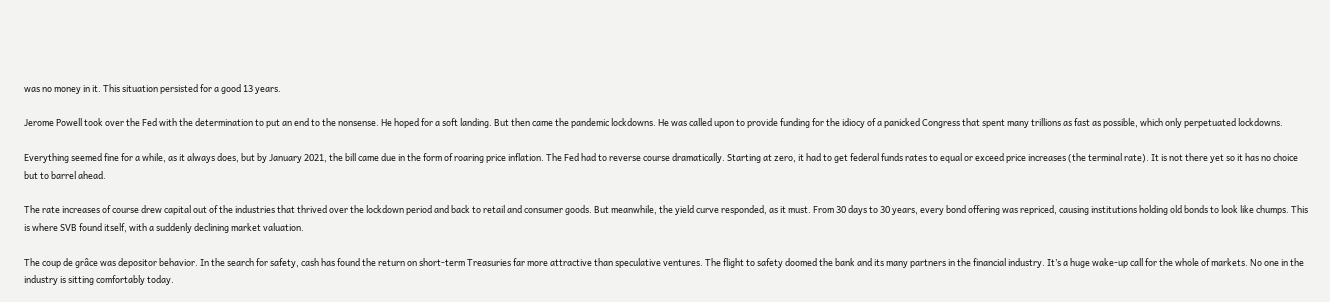was no money in it. This situation persisted for a good 13 years.

Jerome Powell took over the Fed with the determination to put an end to the nonsense. He hoped for a soft landing. But then came the pandemic lockdowns. He was called upon to provide funding for the idiocy of a panicked Congress that spent many trillions as fast as possible, which only perpetuated lockdowns.

Everything seemed fine for a while, as it always does, but by January 2021, the bill came due in the form of roaring price inflation. The Fed had to reverse course dramatically. Starting at zero, it had to get federal funds rates to equal or exceed price increases (the terminal rate). It is not there yet so it has no choice but to barrel ahead.

The rate increases of course drew capital out of the industries that thrived over the lockdown period and back to retail and consumer goods. But meanwhile, the yield curve responded, as it must. From 30 days to 30 years, every bond offering was repriced, causing institutions holding old bonds to look like chumps. This is where SVB found itself, with a suddenly declining market valuation.

The coup de grâce was depositor behavior. In the search for safety, cash has found the return on short-term Treasuries far more attractive than speculative ventures. The flight to safety doomed the bank and its many partners in the financial industry. It’s a huge wake-up call for the whole of markets. No one in the industry is sitting comfortably today.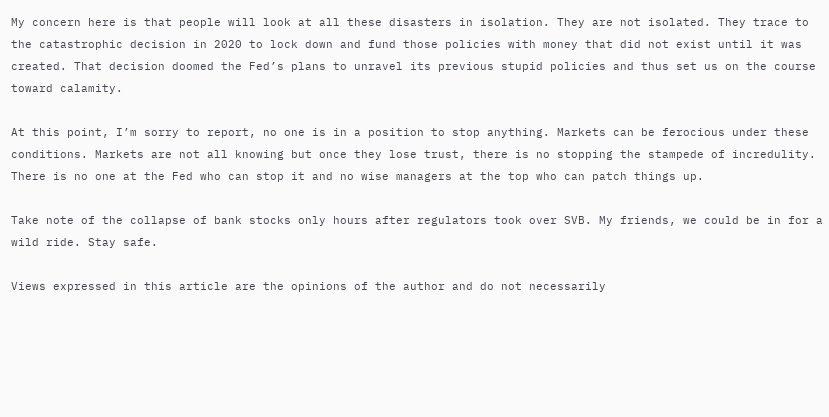My concern here is that people will look at all these disasters in isolation. They are not isolated. They trace to the catastrophic decision in 2020 to lock down and fund those policies with money that did not exist until it was created. That decision doomed the Fed’s plans to unravel its previous stupid policies and thus set us on the course toward calamity.

At this point, I’m sorry to report, no one is in a position to stop anything. Markets can be ferocious under these conditions. Markets are not all knowing but once they lose trust, there is no stopping the stampede of incredulity. There is no one at the Fed who can stop it and no wise managers at the top who can patch things up.

Take note of the collapse of bank stocks only hours after regulators took over SVB. My friends, we could be in for a wild ride. Stay safe.

Views expressed in this article are the opinions of the author and do not necessarily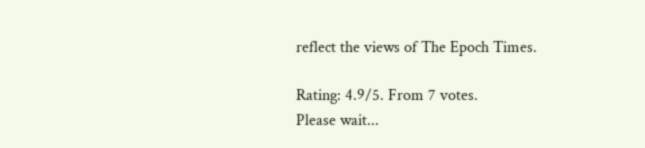reflect the views of The Epoch Times.

Rating: 4.9/5. From 7 votes.
Please wait...